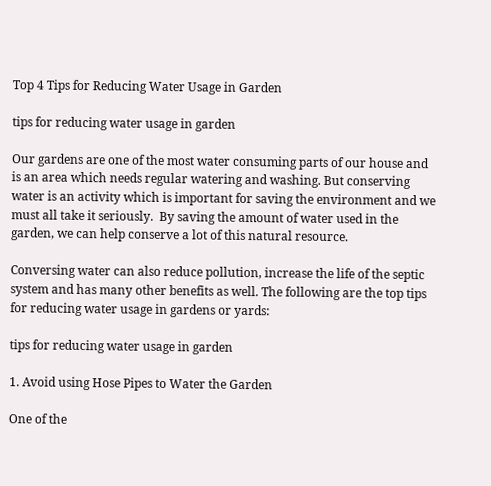Top 4 Tips for Reducing Water Usage in Garden

tips for reducing water usage in garden

Our gardens are one of the most water consuming parts of our house and is an area which needs regular watering and washing. But conserving water is an activity which is important for saving the environment and we must all take it seriously.  By saving the amount of water used in the garden, we can help conserve a lot of this natural resource.

Conversing water can also reduce pollution, increase the life of the septic system and has many other benefits as well. The following are the top tips for reducing water usage in gardens or yards:

tips for reducing water usage in garden

1. Avoid using Hose Pipes to Water the Garden

One of the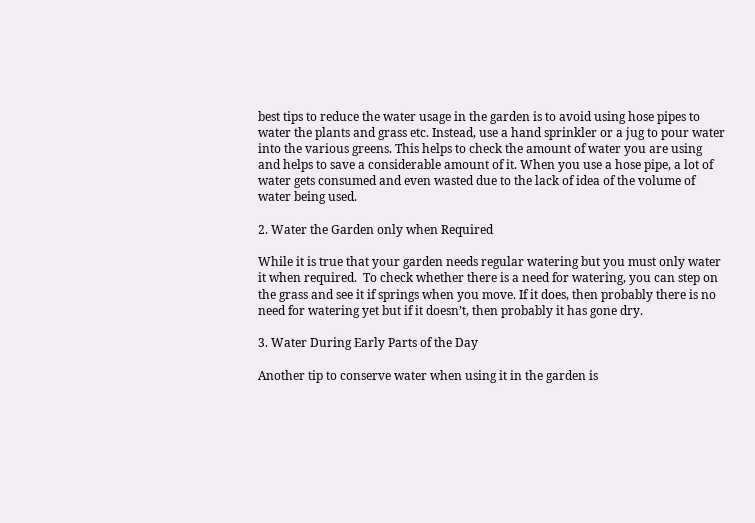best tips to reduce the water usage in the garden is to avoid using hose pipes to water the plants and grass etc. Instead, use a hand sprinkler or a jug to pour water into the various greens. This helps to check the amount of water you are using and helps to save a considerable amount of it. When you use a hose pipe, a lot of water gets consumed and even wasted due to the lack of idea of the volume of water being used.

2. Water the Garden only when Required

While it is true that your garden needs regular watering but you must only water it when required.  To check whether there is a need for watering, you can step on the grass and see it if springs when you move. If it does, then probably there is no need for watering yet but if it doesn’t, then probably it has gone dry.

3. Water During Early Parts of the Day

Another tip to conserve water when using it in the garden is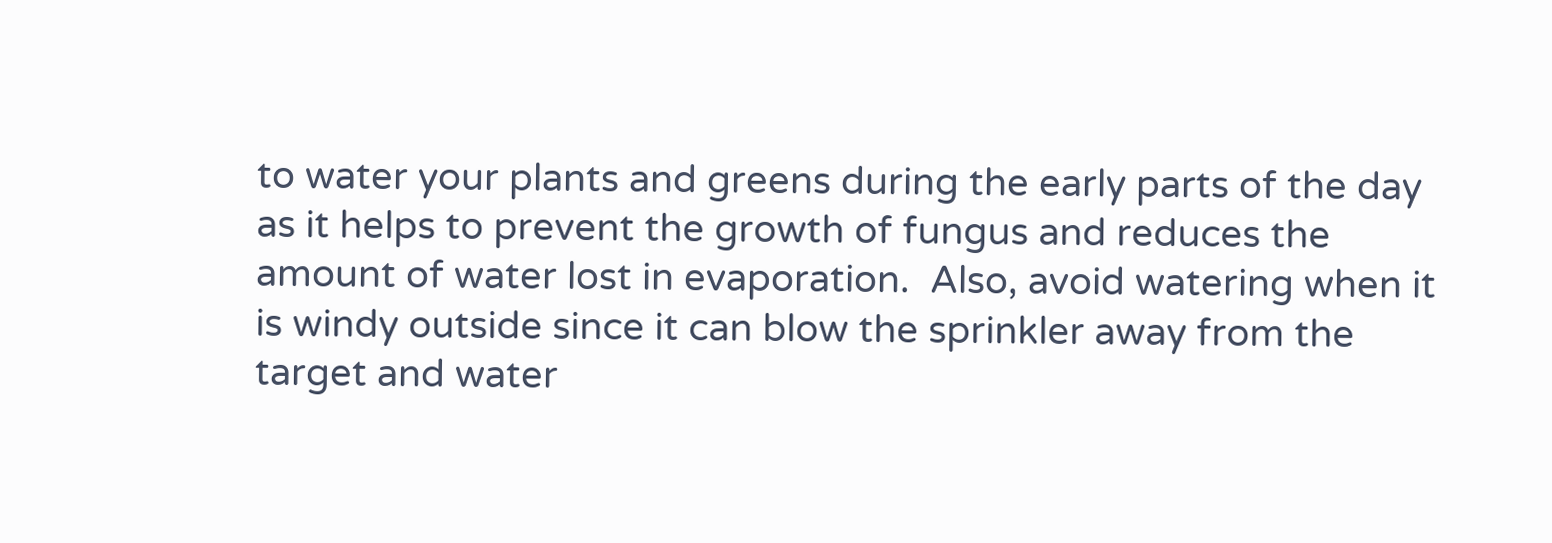to water your plants and greens during the early parts of the day as it helps to prevent the growth of fungus and reduces the amount of water lost in evaporation.  Also, avoid watering when it is windy outside since it can blow the sprinkler away from the target and water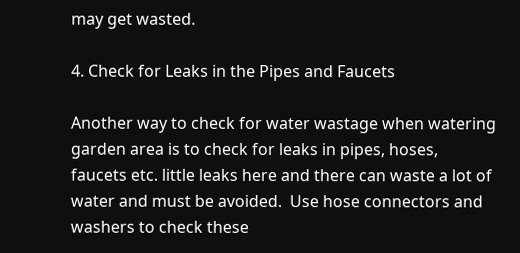may get wasted.

4. Check for Leaks in the Pipes and Faucets

Another way to check for water wastage when watering garden area is to check for leaks in pipes, hoses, faucets etc. little leaks here and there can waste a lot of water and must be avoided.  Use hose connectors and washers to check these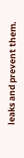leaks and prevent them.